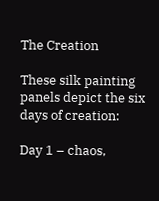The Creation

These silk painting panels depict the six days of creation:

Day 1 – chaos,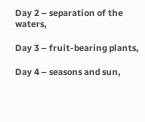Day 2 – separation of the waters,

Day 3 – fruit-bearing plants,

Day 4 – seasons and sun,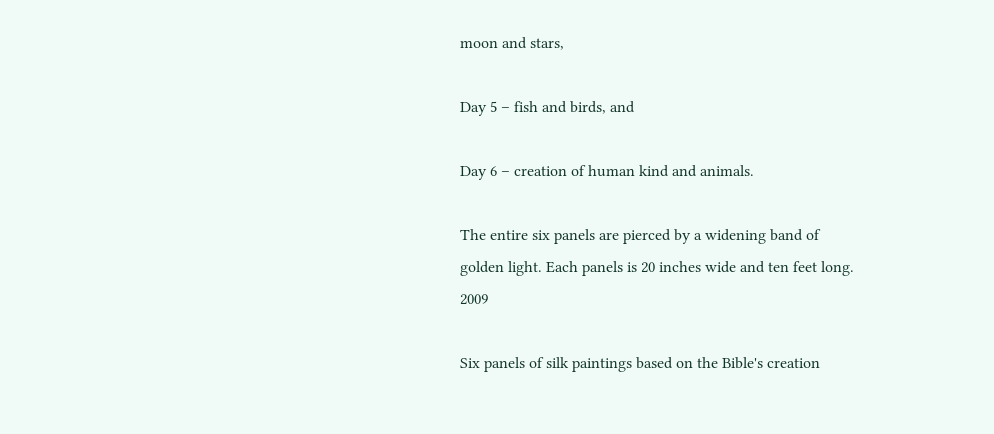moon and stars,

Day 5 – fish and birds, and

Day 6 – creation of human kind and animals.

The entire six panels are pierced by a widening band of golden light. Each panels is 20 inches wide and ten feet long.  2009

Six panels of silk paintings based on the Bible's creation